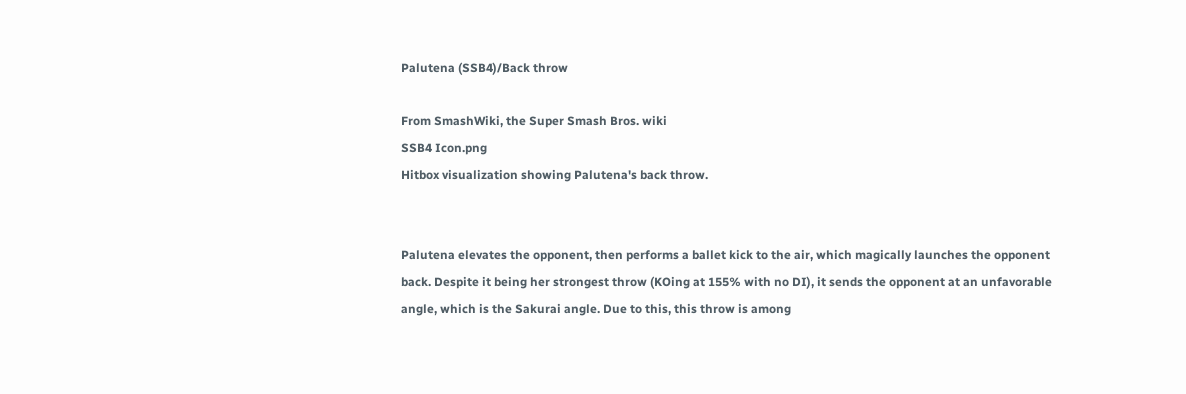Palutena (SSB4)/Back throw

From SmashWiki, the Super Smash Bros. wiki
SSB4 Icon.png
Hitbox visualization showing Palutena's back throw.


Palutena elevates the opponent, then performs a ballet kick to the air, which magically launches the opponent back. Despite it being her strongest throw (KOing at 155% with no DI), it sends the opponent at an unfavorable angle, which is the Sakurai angle. Due to this, this throw is among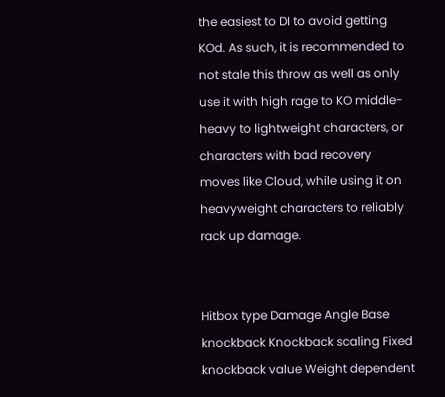the easiest to DI to avoid getting KOd. As such, it is recommended to not stale this throw as well as only use it with high rage to KO middle-heavy to lightweight characters, or characters with bad recovery moves like Cloud, while using it on heavyweight characters to reliably rack up damage.


Hitbox type Damage Angle Base knockback Knockback scaling Fixed knockback value Weight dependent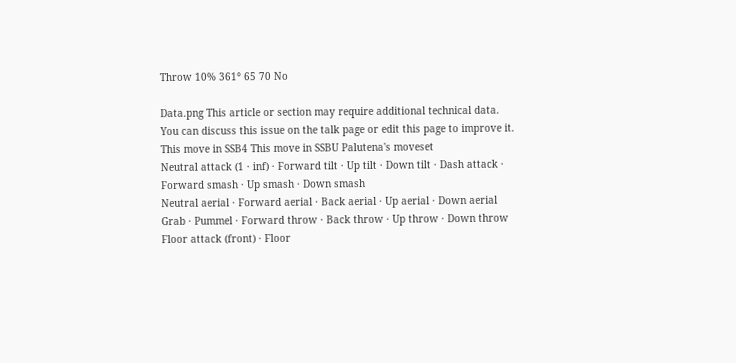Throw 10% 361° 65 70 No

Data.png This article or section may require additional technical data.
You can discuss this issue on the talk page or edit this page to improve it.
This move in SSB4 This move in SSBU Palutena's moveset
Neutral attack (1 · inf) · Forward tilt · Up tilt · Down tilt · Dash attack · Forward smash · Up smash · Down smash
Neutral aerial · Forward aerial · Back aerial · Up aerial · Down aerial
Grab · Pummel · Forward throw · Back throw · Up throw · Down throw
Floor attack (front) · Floor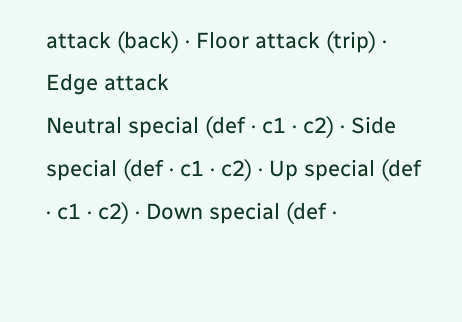attack (back) · Floor attack (trip) · Edge attack
Neutral special (def · c1 · c2) · Side special (def · c1 · c2) · Up special (def · c1 · c2) · Down special (def ·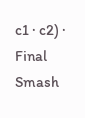c1 · c2) · Final Smash